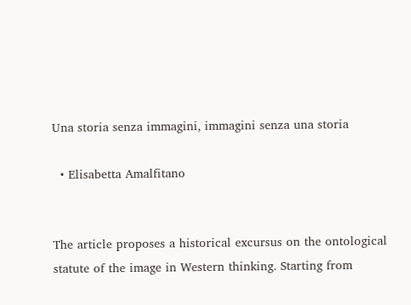Una storia senza immagini, immagini senza una storia

  • Elisabetta Amalfitano


The article proposes a historical excursus on the ontological statute of the image in Western thinking. Starting from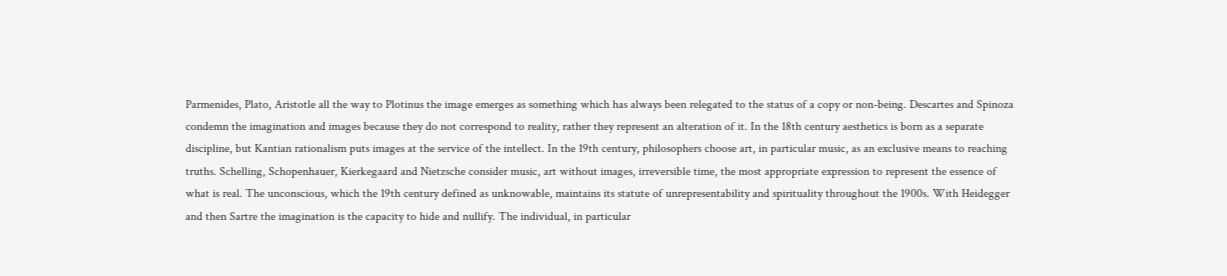Parmenides, Plato, Aristotle all the way to Plotinus the image emerges as something which has always been relegated to the status of a copy or non-being. Descartes and Spinoza condemn the imagination and images because they do not correspond to reality, rather they represent an alteration of it. In the 18th century aesthetics is born as a separate discipline, but Kantian rationalism puts images at the service of the intellect. In the 19th century, philosophers choose art, in particular music, as an exclusive means to reaching truths. Schelling, Schopenhauer, Kierkegaard and Nietzsche consider music, art without images, irreversible time, the most appropriate expression to represent the essence of what is real. The unconscious, which the 19th century defined as unknowable, maintains its statute of unrepresentability and spirituality throughout the 1900s. With Heidegger and then Sartre the imagination is the capacity to hide and nullify. The individual, in particular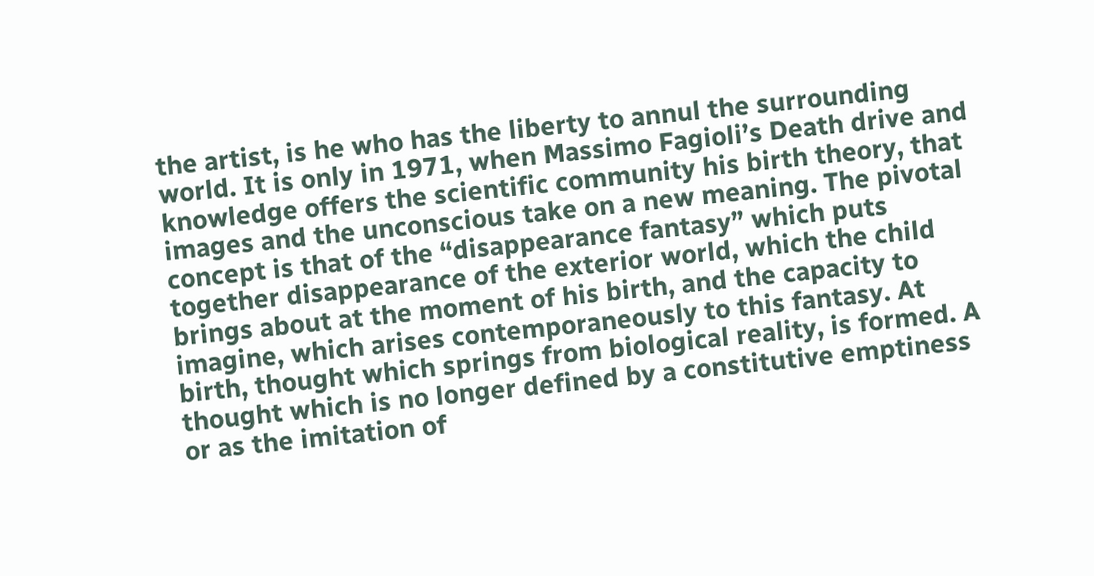the artist, is he who has the liberty to annul the surrounding world. It is only in 1971, when Massimo Fagioli’s Death drive and knowledge offers the scientific community his birth theory, that images and the unconscious take on a new meaning. The pivotal concept is that of the “disappearance fantasy” which puts together disappearance of the exterior world, which the child brings about at the moment of his birth, and the capacity to imagine, which arises contemporaneously to this fantasy. At birth, thought which springs from biological reality, is formed. A thought which is no longer defined by a constitutive emptiness or as the imitation of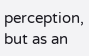perception, but as an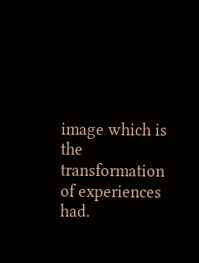image which is the transformation of experiences had.